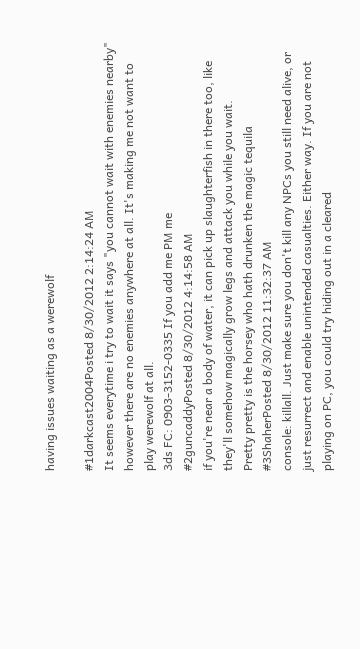having issues waiting as a werewolf

#1darkcast2004Posted 8/30/2012 2:14:24 AM
It seems everytime i try to wait it says "you cannot wait with enemies nearby" however there are no enemies anywhere at all. It's making me not want to play werewolf at all.
3ds FC: 0903-3152-0335 If you add me PM me
#2guncaddyPosted 8/30/2012 4:14:58 AM
if you're near a body of water, it can pick up slaughterfish in there too, like they'll somehow magically grow legs and attack you while you wait.
Pretty pretty is the horsey who hath drunken the magic tequila
#3ShaherPosted 8/30/2012 11:32:37 AM
console: killall. Just make sure you don't kill any NPCs you still need alive, or just resurrect and enable unintended casualties. Either way. If you are not playing on PC, you could try hiding out in a cleared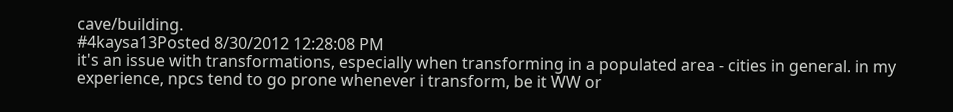cave/building.
#4kaysa13Posted 8/30/2012 12:28:08 PM
it's an issue with transformations, especially when transforming in a populated area - cities in general. in my experience, npcs tend to go prone whenever i transform, be it WW or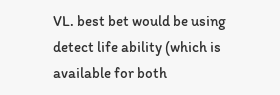VL. best bet would be using detect life ability (which is available for both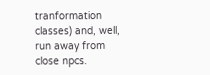tranformation classes) and, well, run away from close npcs.